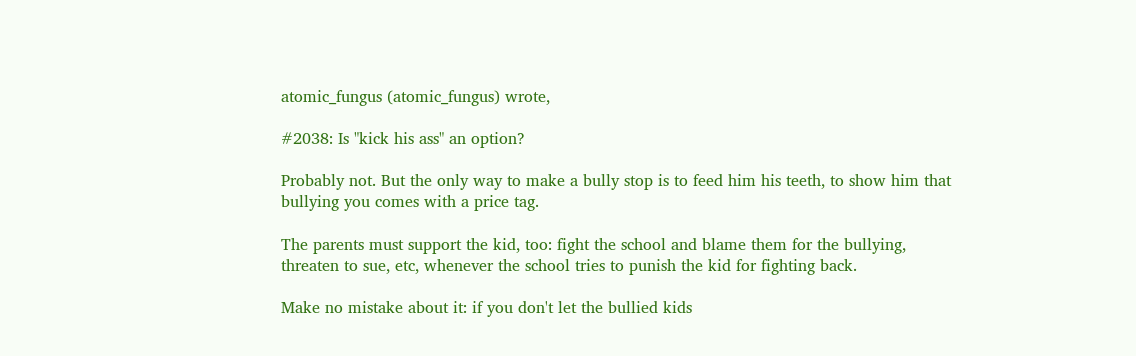atomic_fungus (atomic_fungus) wrote,

#2038: Is "kick his ass" an option?

Probably not. But the only way to make a bully stop is to feed him his teeth, to show him that bullying you comes with a price tag.

The parents must support the kid, too: fight the school and blame them for the bullying, threaten to sue, etc, whenever the school tries to punish the kid for fighting back.

Make no mistake about it: if you don't let the bullied kids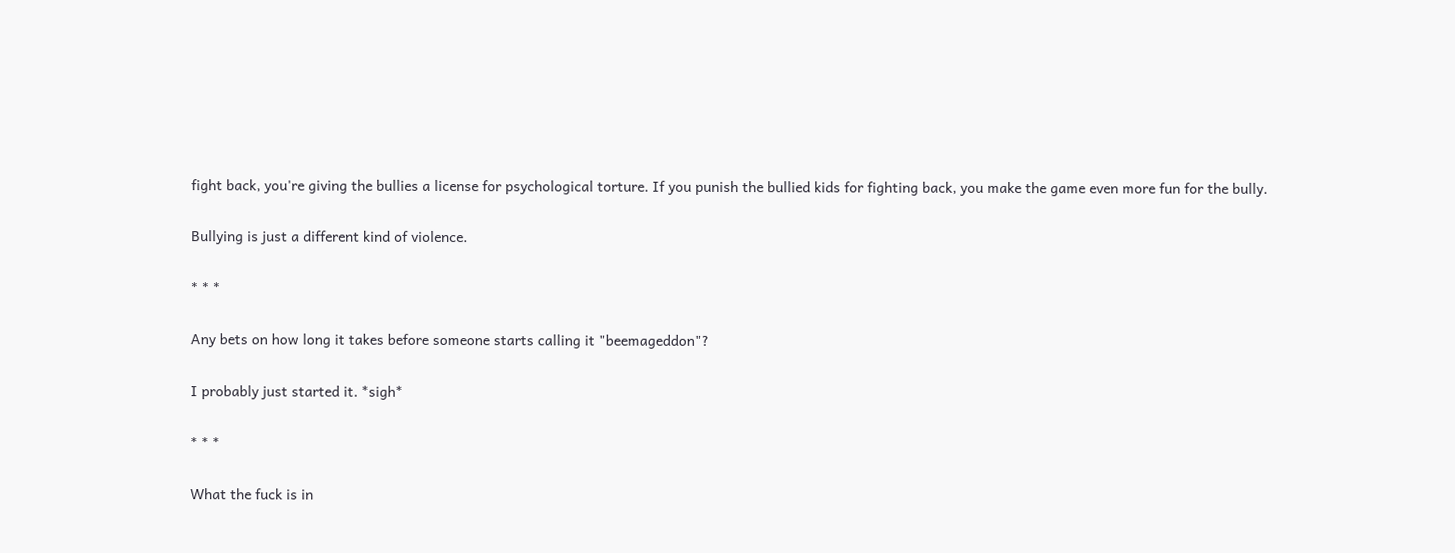fight back, you're giving the bullies a license for psychological torture. If you punish the bullied kids for fighting back, you make the game even more fun for the bully.

Bullying is just a different kind of violence.

* * *

Any bets on how long it takes before someone starts calling it "beemageddon"?

I probably just started it. *sigh*

* * *

What the fuck is in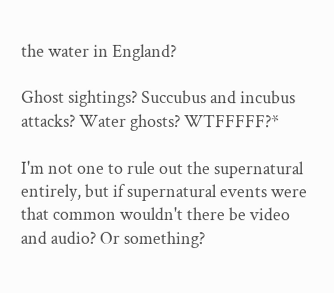the water in England?

Ghost sightings? Succubus and incubus attacks? Water ghosts? WTFFFFF?*

I'm not one to rule out the supernatural entirely, but if supernatural events were that common wouldn't there be video and audio? Or something?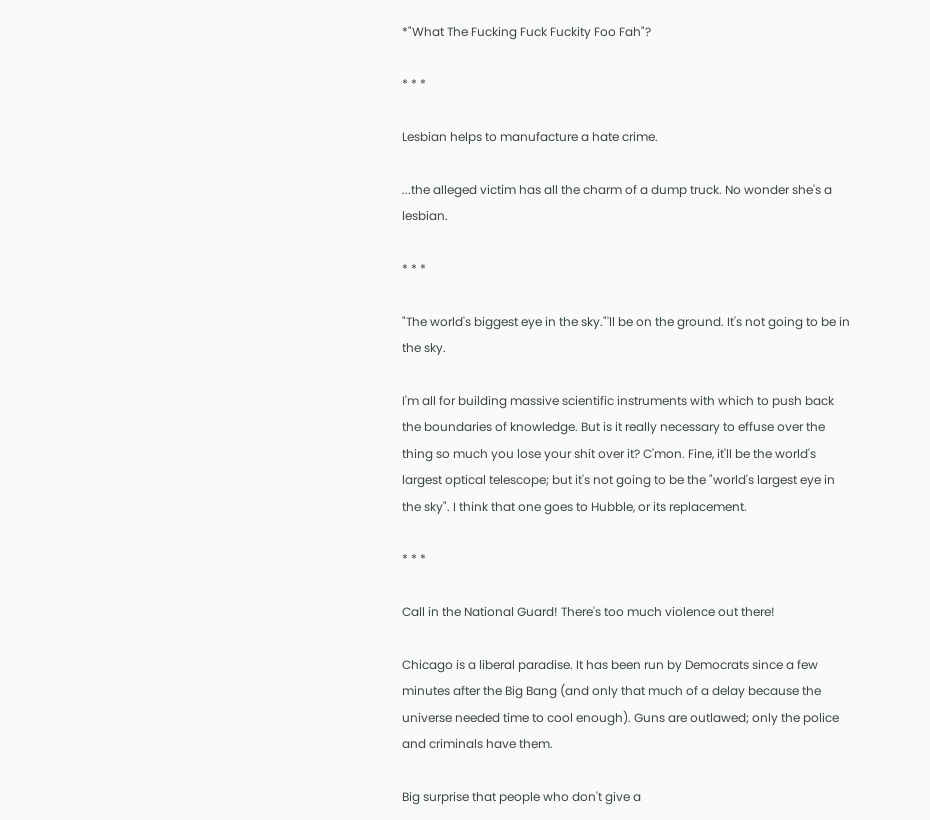*"What The Fucking Fuck Fuckity Foo Fah"?

* * *

Lesbian helps to manufacture a hate crime.

...the alleged victim has all the charm of a dump truck. No wonder she's a lesbian.

* * *

"The world's biggest eye in the sky."'ll be on the ground. It's not going to be in the sky.

I'm all for building massive scientific instruments with which to push back the boundaries of knowledge. But is it really necessary to effuse over the thing so much you lose your shit over it? C'mon. Fine, it'll be the world's largest optical telescope; but it's not going to be the "world's largest eye in the sky". I think that one goes to Hubble, or its replacement.

* * *

Call in the National Guard! There's too much violence out there!

Chicago is a liberal paradise. It has been run by Democrats since a few minutes after the Big Bang (and only that much of a delay because the universe needed time to cool enough). Guns are outlawed; only the police and criminals have them.

Big surprise that people who don't give a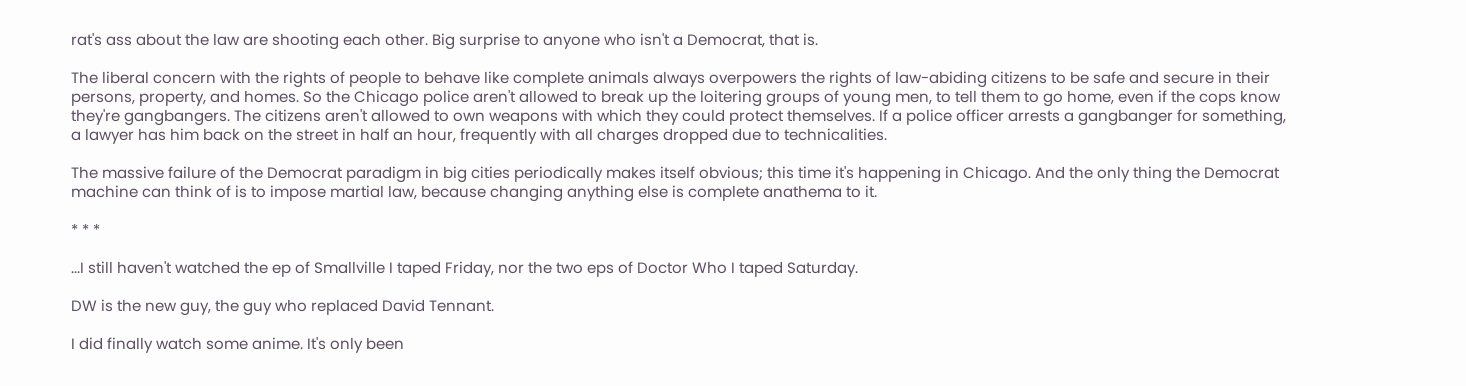rat's ass about the law are shooting each other. Big surprise to anyone who isn't a Democrat, that is.

The liberal concern with the rights of people to behave like complete animals always overpowers the rights of law-abiding citizens to be safe and secure in their persons, property, and homes. So the Chicago police aren't allowed to break up the loitering groups of young men, to tell them to go home, even if the cops know they're gangbangers. The citizens aren't allowed to own weapons with which they could protect themselves. If a police officer arrests a gangbanger for something, a lawyer has him back on the street in half an hour, frequently with all charges dropped due to technicalities.

The massive failure of the Democrat paradigm in big cities periodically makes itself obvious; this time it's happening in Chicago. And the only thing the Democrat machine can think of is to impose martial law, because changing anything else is complete anathema to it.

* * *

...I still haven't watched the ep of Smallville I taped Friday, nor the two eps of Doctor Who I taped Saturday.

DW is the new guy, the guy who replaced David Tennant.

I did finally watch some anime. It's only been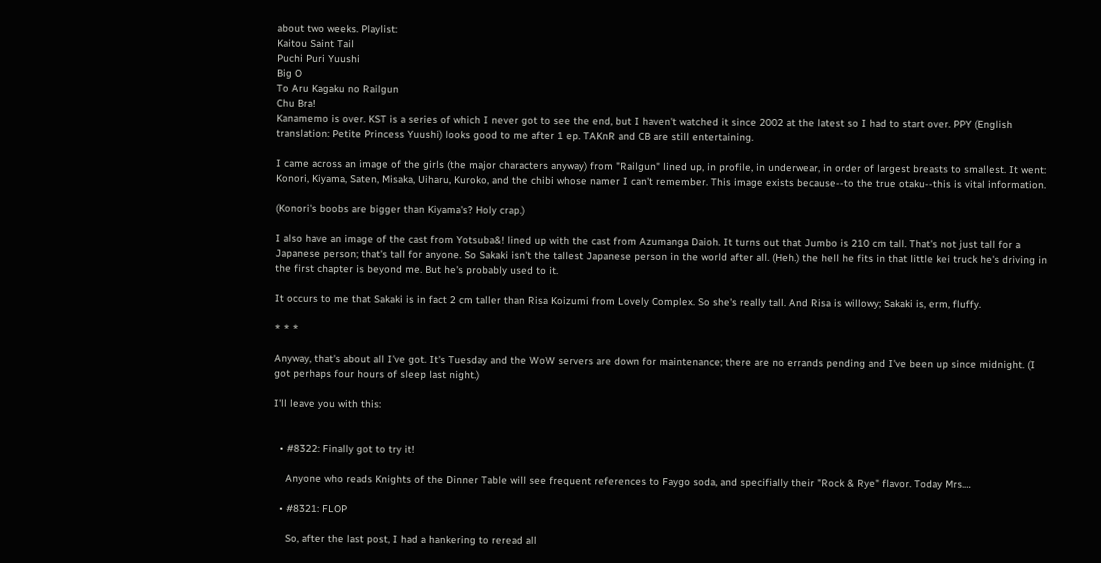about two weeks. Playlist:
Kaitou Saint Tail
Puchi Puri Yuushi
Big O
To Aru Kagaku no Railgun
Chu Bra!
Kanamemo is over. KST is a series of which I never got to see the end, but I haven't watched it since 2002 at the latest so I had to start over. PPY (English translation: Petite Princess Yuushi) looks good to me after 1 ep. TAKnR and CB are still entertaining.

I came across an image of the girls (the major characters anyway) from "Railgun" lined up, in profile, in underwear, in order of largest breasts to smallest. It went: Konori, Kiyama, Saten, Misaka, Uiharu, Kuroko, and the chibi whose namer I can't remember. This image exists because--to the true otaku--this is vital information.

(Konori's boobs are bigger than Kiyama's? Holy crap.)

I also have an image of the cast from Yotsuba&! lined up with the cast from Azumanga Daioh. It turns out that Jumbo is 210 cm tall. That's not just tall for a Japanese person; that's tall for anyone. So Sakaki isn't the tallest Japanese person in the world after all. (Heh.) the hell he fits in that little kei truck he's driving in the first chapter is beyond me. But he's probably used to it.

It occurs to me that Sakaki is in fact 2 cm taller than Risa Koizumi from Lovely Complex. So she's really tall. And Risa is willowy; Sakaki is, erm, fluffy.

* * *

Anyway, that's about all I've got. It's Tuesday and the WoW servers are down for maintenance; there are no errands pending and I've been up since midnight. (I got perhaps four hours of sleep last night.)

I'll leave you with this:


  • #8322: Finally got to try it!

    Anyone who reads Knights of the Dinner Table will see frequent references to Faygo soda, and specifially their "Rock & Rye" flavor. Today Mrs.…

  • #8321: FLOP

    So, after the last post, I had a hankering to reread all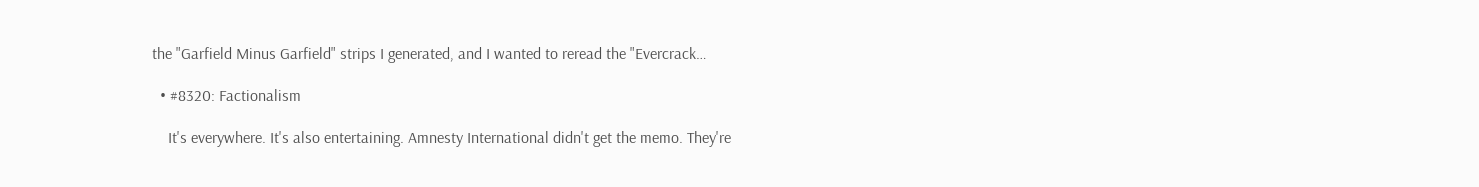the "Garfield Minus Garfield" strips I generated, and I wanted to reread the "Evercrack…

  • #8320: Factionalism

    It's everywhere. It's also entertaining. Amnesty International didn't get the memo. They're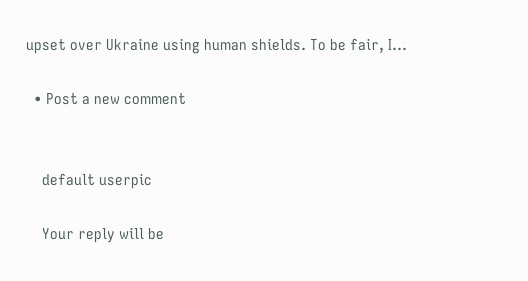upset over Ukraine using human shields. To be fair, I…

  • Post a new comment


    default userpic

    Your reply will be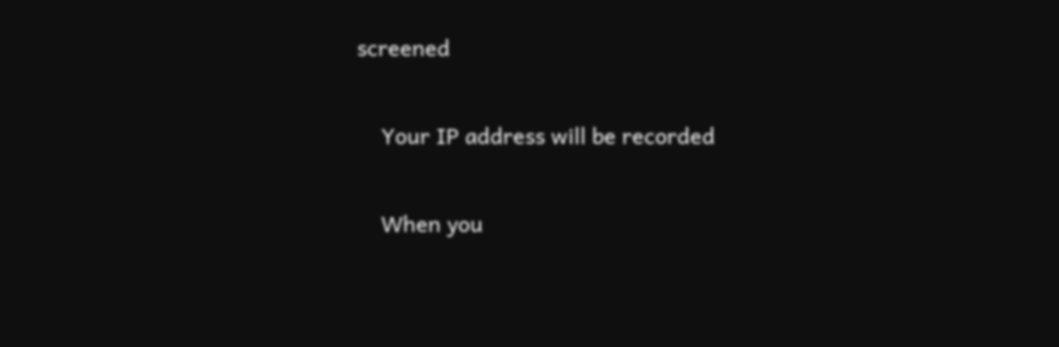screened

    Your IP address will be recorded

    When you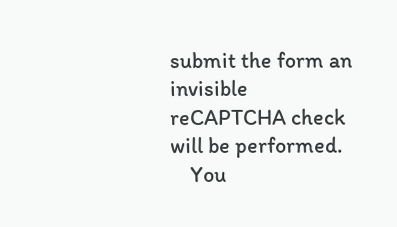submit the form an invisible reCAPTCHA check will be performed.
    You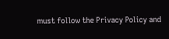must follow the Privacy Policy and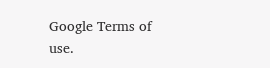Google Terms of use.